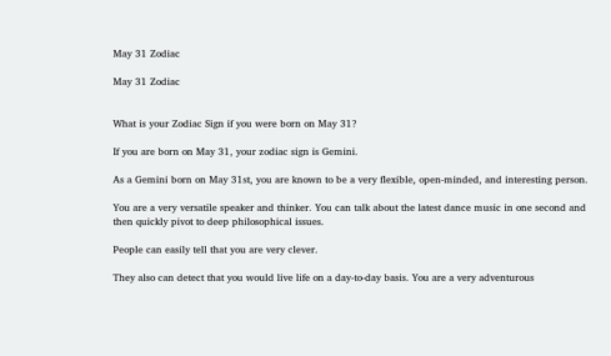May 31 Zodiac

May 31 Zodiac


What is your Zodiac Sign if you were born on May 31?

If you are born on May 31, your zodiac sign is Gemini.

As a Gemini born on May 31st, you are known to be a very flexible, open-minded, and interesting person.

You are a very versatile speaker and thinker. You can talk about the latest dance music in one second and then quickly pivot to deep philosophical issues.

People can easily tell that you are very clever.

They also can detect that you would live life on a day-to-day basis. You are a very adventurous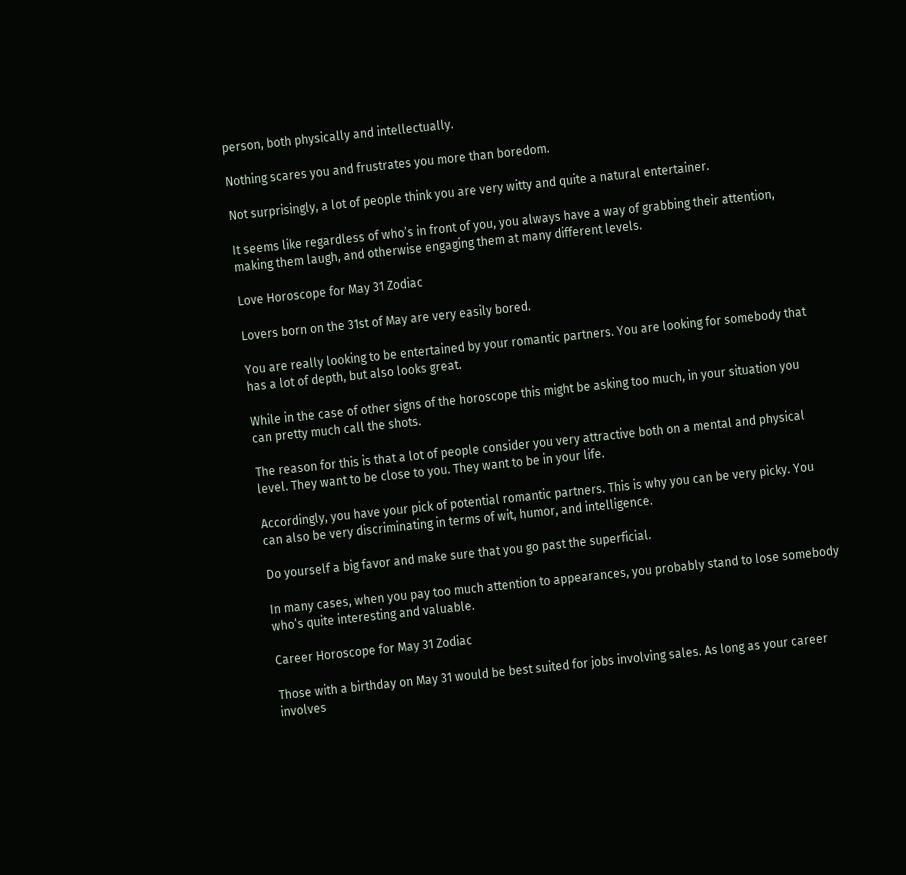person, both physically and intellectually.

Nothing scares you and frustrates you more than boredom.

Not surprisingly, a lot of people think you are very witty and quite a natural entertainer.

It seems like regardless of who’s in front of you, you always have a way of grabbing their attention, making them laugh, and otherwise engaging them at many different levels.

Love Horoscope for May 31 Zodiac

Lovers born on the 31st of May are very easily bored.

You are really looking to be entertained by your romantic partners. You are looking for somebody that has a lot of depth, but also looks great.

While in the case of other signs of the horoscope this might be asking too much, in your situation you can pretty much call the shots.

The reason for this is that a lot of people consider you very attractive both on a mental and physical level. They want to be close to you. They want to be in your life.

Accordingly, you have your pick of potential romantic partners. This is why you can be very picky. You can also be very discriminating in terms of wit, humor, and intelligence.

Do yourself a big favor and make sure that you go past the superficial.

In many cases, when you pay too much attention to appearances, you probably stand to lose somebody who’s quite interesting and valuable.

Career Horoscope for May 31 Zodiac

Those with a birthday on May 31 would be best suited for jobs involving sales. As long as your career involves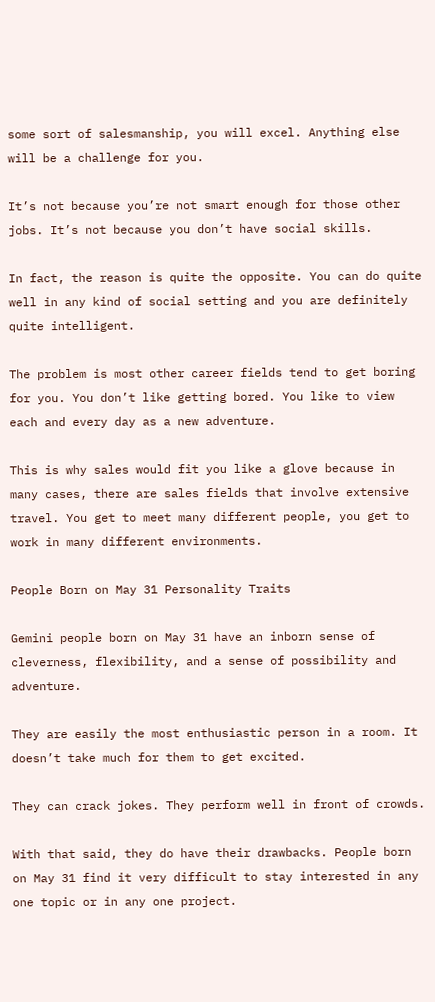some sort of salesmanship, you will excel. Anything else will be a challenge for you.

It’s not because you’re not smart enough for those other jobs. It’s not because you don’t have social skills.

In fact, the reason is quite the opposite. You can do quite well in any kind of social setting and you are definitely quite intelligent.

The problem is most other career fields tend to get boring for you. You don’t like getting bored. You like to view each and every day as a new adventure.

This is why sales would fit you like a glove because in many cases, there are sales fields that involve extensive travel. You get to meet many different people, you get to work in many different environments.

People Born on May 31 Personality Traits

Gemini people born on May 31 have an inborn sense of cleverness, flexibility, and a sense of possibility and adventure.

They are easily the most enthusiastic person in a room. It doesn’t take much for them to get excited.

They can crack jokes. They perform well in front of crowds.

With that said, they do have their drawbacks. People born on May 31 find it very difficult to stay interested in any one topic or in any one project.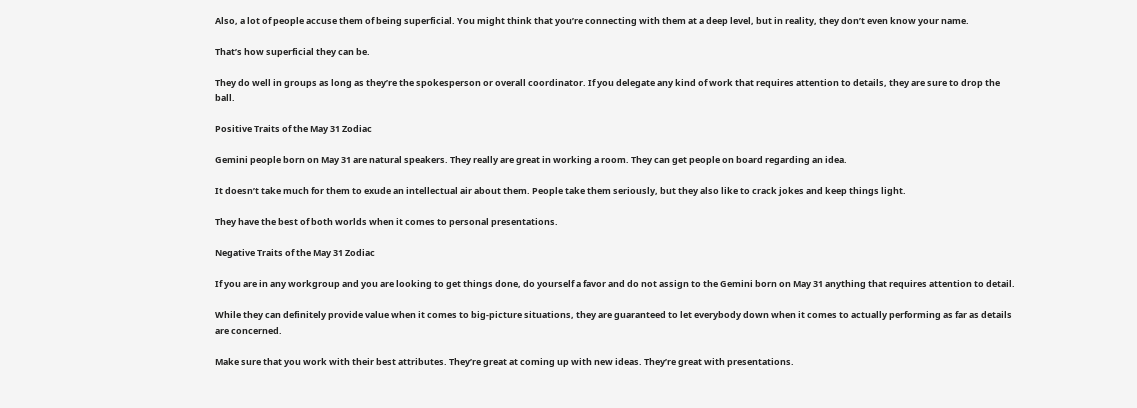Also, a lot of people accuse them of being superficial. You might think that you’re connecting with them at a deep level, but in reality, they don’t even know your name.

That’s how superficial they can be.

They do well in groups as long as they’re the spokesperson or overall coordinator. If you delegate any kind of work that requires attention to details, they are sure to drop the ball.

Positive Traits of the May 31 Zodiac

Gemini people born on May 31 are natural speakers. They really are great in working a room. They can get people on board regarding an idea.

It doesn’t take much for them to exude an intellectual air about them. People take them seriously, but they also like to crack jokes and keep things light.

They have the best of both worlds when it comes to personal presentations.

Negative Traits of the May 31 Zodiac

If you are in any workgroup and you are looking to get things done, do yourself a favor and do not assign to the Gemini born on May 31 anything that requires attention to detail.

While they can definitely provide value when it comes to big-picture situations, they are guaranteed to let everybody down when it comes to actually performing as far as details are concerned.

Make sure that you work with their best attributes. They’re great at coming up with new ideas. They’re great with presentations.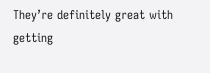They’re definitely great with getting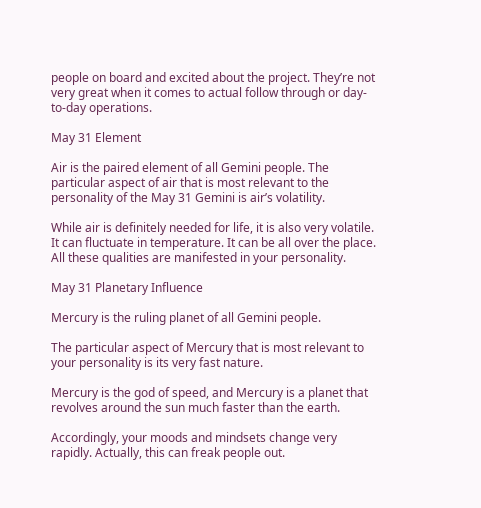people on board and excited about the project. They’re not very great when it comes to actual follow through or day-to-day operations.

May 31 Element

Air is the paired element of all Gemini people. The particular aspect of air that is most relevant to the personality of the May 31 Gemini is air’s volatility.

While air is definitely needed for life, it is also very volatile. It can fluctuate in temperature. It can be all over the place. All these qualities are manifested in your personality.

May 31 Planetary Influence

Mercury is the ruling planet of all Gemini people.

The particular aspect of Mercury that is most relevant to your personality is its very fast nature.

Mercury is the god of speed, and Mercury is a planet that revolves around the sun much faster than the earth.

Accordingly, your moods and mindsets change very rapidly. Actually, this can freak people out.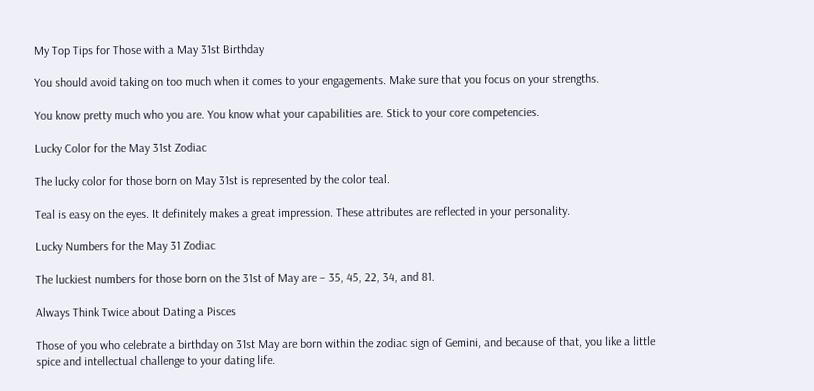My Top Tips for Those with a May 31st Birthday

You should avoid taking on too much when it comes to your engagements. Make sure that you focus on your strengths.

You know pretty much who you are. You know what your capabilities are. Stick to your core competencies.

Lucky Color for the May 31st Zodiac

The lucky color for those born on May 31st is represented by the color teal.

Teal is easy on the eyes. It definitely makes a great impression. These attributes are reflected in your personality.

Lucky Numbers for the May 31 Zodiac

The luckiest numbers for those born on the 31st of May are – 35, 45, 22, 34, and 81.

Always Think Twice about Dating a Pisces

Those of you who celebrate a birthday on 31st May are born within the zodiac sign of Gemini, and because of that, you like a little spice and intellectual challenge to your dating life.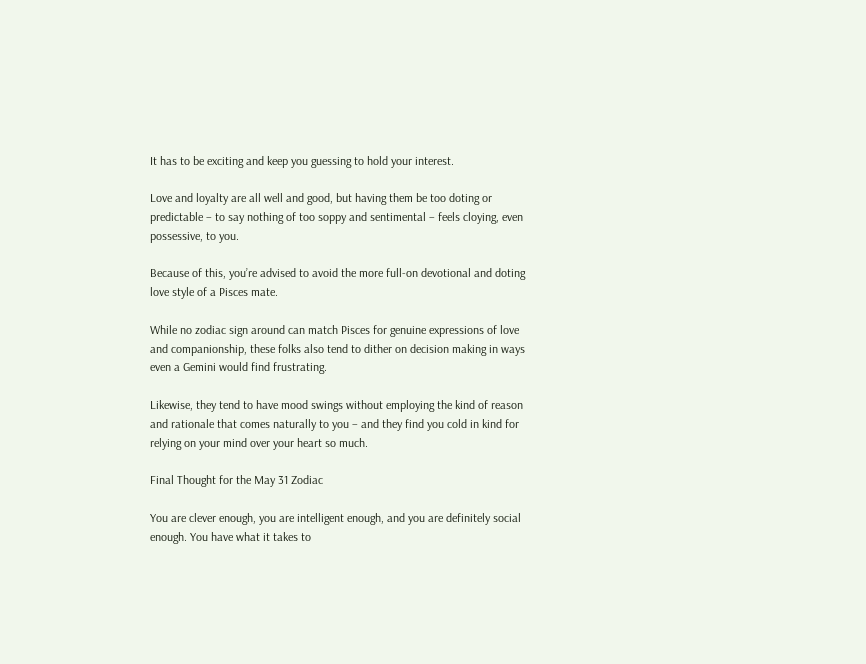It has to be exciting and keep you guessing to hold your interest.

Love and loyalty are all well and good, but having them be too doting or predictable – to say nothing of too soppy and sentimental – feels cloying, even possessive, to you.

Because of this, you’re advised to avoid the more full-on devotional and doting love style of a Pisces mate.

While no zodiac sign around can match Pisces for genuine expressions of love and companionship, these folks also tend to dither on decision making in ways even a Gemini would find frustrating.

Likewise, they tend to have mood swings without employing the kind of reason and rationale that comes naturally to you – and they find you cold in kind for relying on your mind over your heart so much.

Final Thought for the May 31 Zodiac

You are clever enough, you are intelligent enough, and you are definitely social enough. You have what it takes to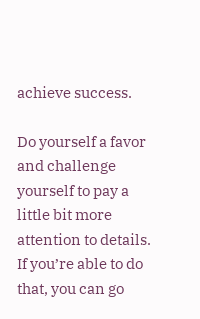achieve success.

Do yourself a favor and challenge yourself to pay a little bit more attention to details. If you’re able to do that, you can go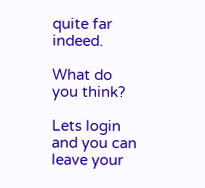quite far indeed.

What do you think?

Lets login and you can leave your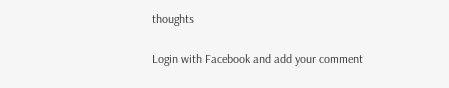thoughts

Login with Facebook and add your comment